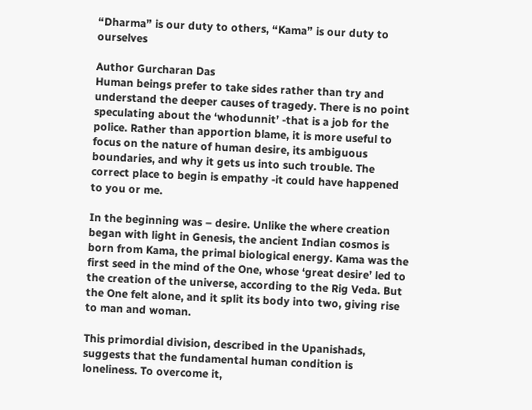“Dharma” is our duty to others, “Kama” is our duty to ourselves

Author Gurcharan Das
Human beings prefer to take sides rather than try and understand the deeper causes of tragedy. There is no point speculating about the ‘whodunnit’ -that is a job for the police. Rather than apportion blame, it is more useful to focus on the nature of human desire, its ambiguous boundaries, and why it gets us into such trouble. The correct place to begin is empathy -it could have happened to you or me.

In the beginning was – desire. Unlike the where creation began with light in Genesis, the ancient Indian cosmos is born from Kama, the primal biological energy. Kama was the first seed in the mind of the One, whose ‘great desire’ led to the creation of the universe, according to the Rig Veda. But the One felt alone, and it split its body into two, giving rise to man and woman.

This primordial division, described in the Upanishads, suggests that the fundamental human condition is loneliness. To overcome it,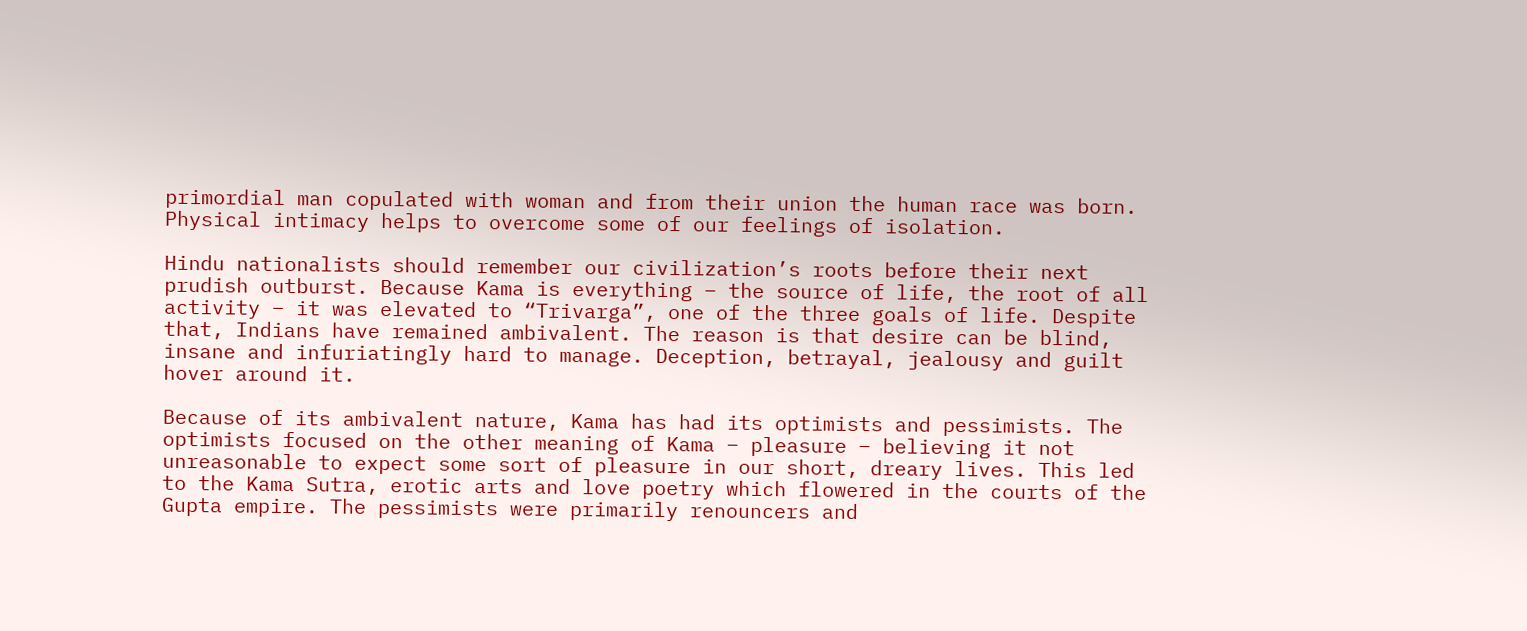primordial man copulated with woman and from their union the human race was born. Physical intimacy helps to overcome some of our feelings of isolation.

Hindu nationalists should remember our civilization’s roots before their next prudish outburst. Because Kama is everything – the source of life, the root of all activity – it was elevated to “Trivarga”, one of the three goals of life. Despite that, Indians have remained ambivalent. The reason is that desire can be blind, insane and infuriatingly hard to manage. Deception, betrayal, jealousy and guilt hover around it.

Because of its ambivalent nature, Kama has had its optimists and pessimists. The optimists focused on the other meaning of Kama – pleasure – believing it not unreasonable to expect some sort of pleasure in our short, dreary lives. This led to the Kama Sutra, erotic arts and love poetry which flowered in the courts of the Gupta empire. The pessimists were primarily renouncers and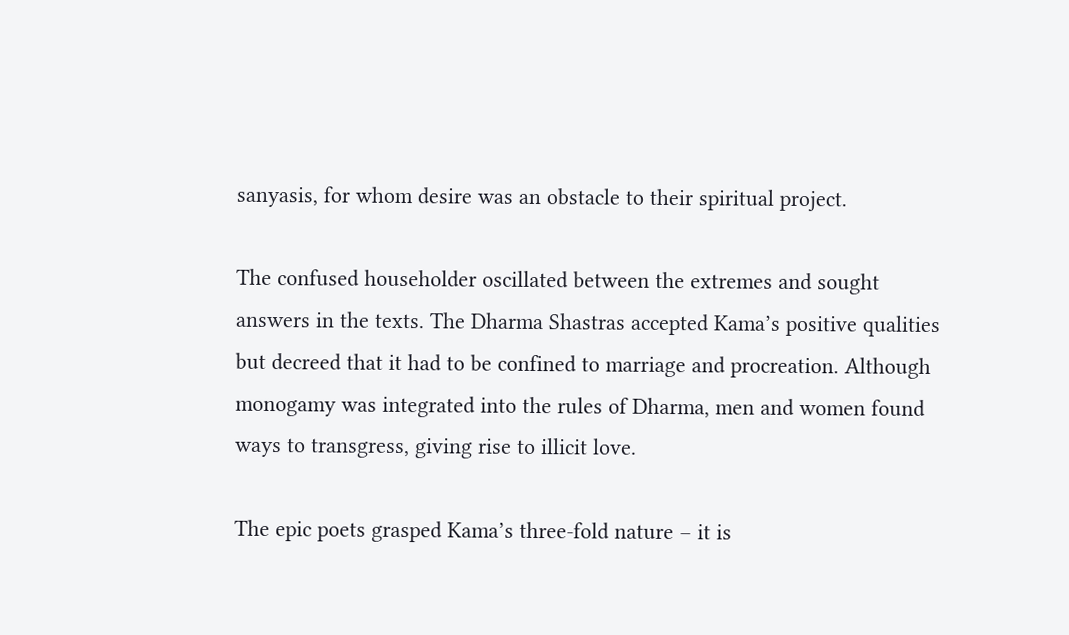sanyasis, for whom desire was an obstacle to their spiritual project.

The confused householder oscillated between the extremes and sought answers in the texts. The Dharma Shastras accepted Kama’s positive qualities but decreed that it had to be confined to marriage and procreation. Although monogamy was integrated into the rules of Dharma, men and women found ways to transgress, giving rise to illicit love.

The epic poets grasped Kama’s three-fold nature – it is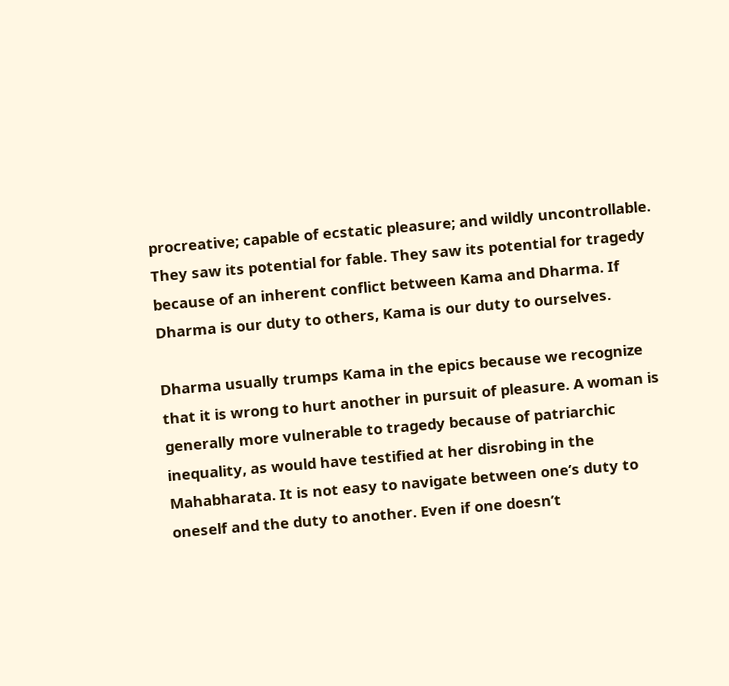procreative; capable of ecstatic pleasure; and wildly uncontrollable. They saw its potential for fable. They saw its potential for tragedy because of an inherent conflict between Kama and Dharma. If Dharma is our duty to others, Kama is our duty to ourselves.

Dharma usually trumps Kama in the epics because we recognize that it is wrong to hurt another in pursuit of pleasure. A woman is generally more vulnerable to tragedy because of patriarchic inequality, as would have testified at her disrobing in the Mahabharata. It is not easy to navigate between one’s duty to oneself and the duty to another. Even if one doesn’t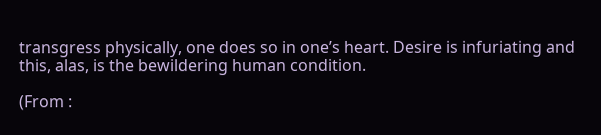transgress physically, one does so in one’s heart. Desire is infuriating and this, alas, is the bewildering human condition.

(From :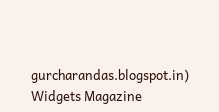gurcharandas.blogspot.in)
Widgets Magazine